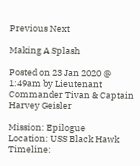Previous Next

Making A Splash

Posted on 23 Jan 2020 @ 1:49am by Lieutenant Commander Tivan & Captain Harvey Geisler

Mission: Epilogue
Location: USS Black Hawk
Timeline: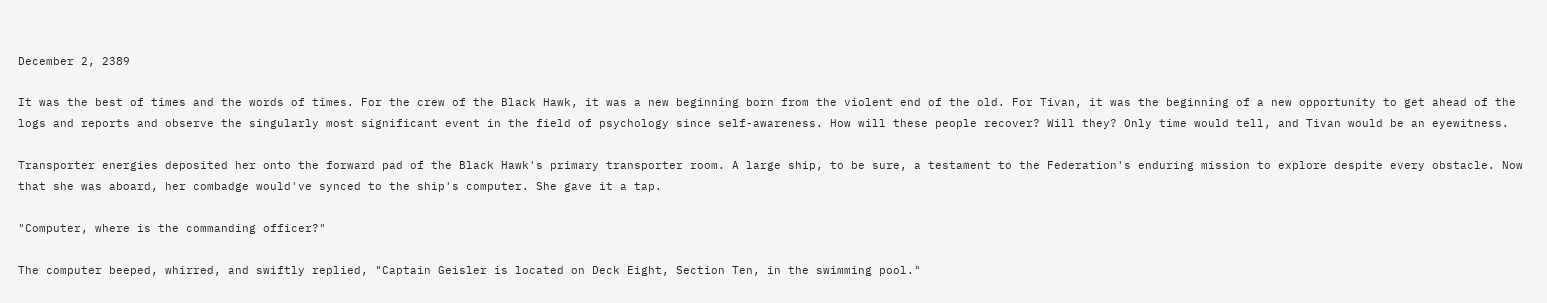December 2, 2389

It was the best of times and the words of times. For the crew of the Black Hawk, it was a new beginning born from the violent end of the old. For Tivan, it was the beginning of a new opportunity to get ahead of the logs and reports and observe the singularly most significant event in the field of psychology since self-awareness. How will these people recover? Will they? Only time would tell, and Tivan would be an eyewitness.

Transporter energies deposited her onto the forward pad of the Black Hawk's primary transporter room. A large ship, to be sure, a testament to the Federation's enduring mission to explore despite every obstacle. Now that she was aboard, her combadge would've synced to the ship's computer. She gave it a tap.

"Computer, where is the commanding officer?"

The computer beeped, whirred, and swiftly replied, "Captain Geisler is located on Deck Eight, Section Ten, in the swimming pool."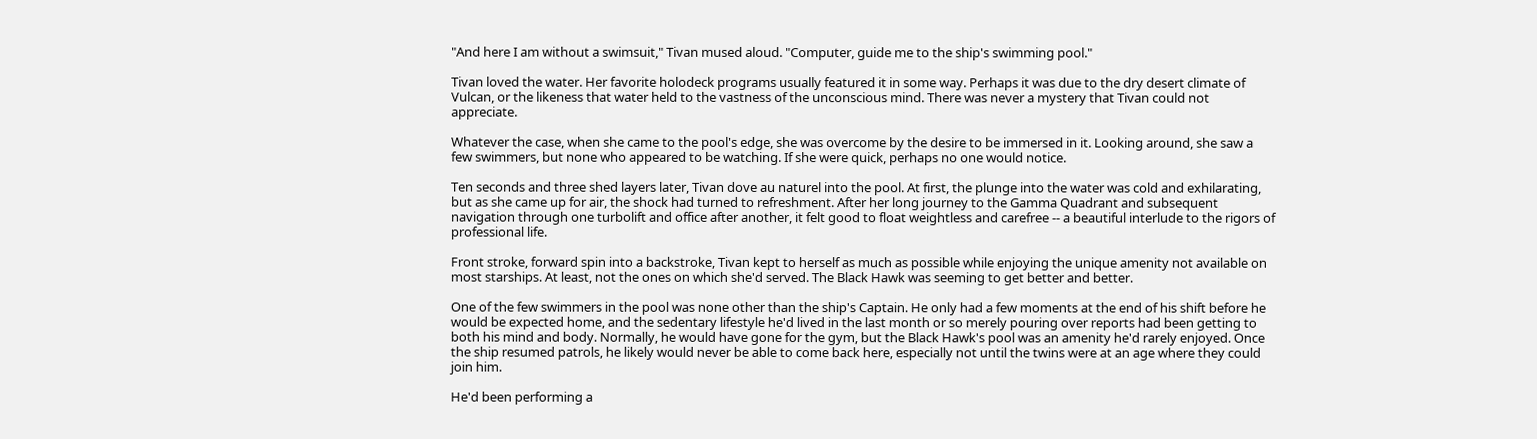"And here I am without a swimsuit," Tivan mused aloud. "Computer, guide me to the ship's swimming pool."

Tivan loved the water. Her favorite holodeck programs usually featured it in some way. Perhaps it was due to the dry desert climate of Vulcan, or the likeness that water held to the vastness of the unconscious mind. There was never a mystery that Tivan could not appreciate.

Whatever the case, when she came to the pool's edge, she was overcome by the desire to be immersed in it. Looking around, she saw a few swimmers, but none who appeared to be watching. If she were quick, perhaps no one would notice.

Ten seconds and three shed layers later, Tivan dove au naturel into the pool. At first, the plunge into the water was cold and exhilarating, but as she came up for air, the shock had turned to refreshment. After her long journey to the Gamma Quadrant and subsequent navigation through one turbolift and office after another, it felt good to float weightless and carefree -- a beautiful interlude to the rigors of professional life.

Front stroke, forward spin into a backstroke, Tivan kept to herself as much as possible while enjoying the unique amenity not available on most starships. At least, not the ones on which she'd served. The Black Hawk was seeming to get better and better.

One of the few swimmers in the pool was none other than the ship's Captain. He only had a few moments at the end of his shift before he would be expected home, and the sedentary lifestyle he'd lived in the last month or so merely pouring over reports had been getting to both his mind and body. Normally, he would have gone for the gym, but the Black Hawk's pool was an amenity he'd rarely enjoyed. Once the ship resumed patrols, he likely would never be able to come back here, especially not until the twins were at an age where they could join him.

He'd been performing a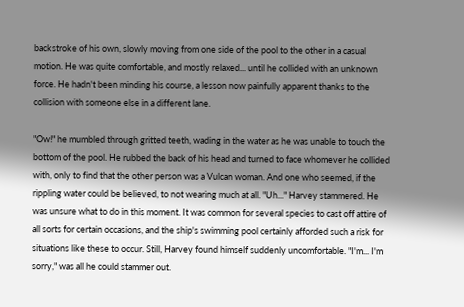backstroke of his own, slowly moving from one side of the pool to the other in a casual motion. He was quite comfortable, and mostly relaxed... until he collided with an unknown force. He hadn't been minding his course, a lesson now painfully apparent thanks to the collision with someone else in a different lane.

"Ow!" he mumbled through gritted teeth, wading in the water as he was unable to touch the bottom of the pool. He rubbed the back of his head and turned to face whomever he collided with, only to find that the other person was a Vulcan woman. And one who seemed, if the rippling water could be believed, to not wearing much at all. "Uh..." Harvey stammered. He was unsure what to do in this moment. It was common for several species to cast off attire of all sorts for certain occasions, and the ship's swimming pool certainly afforded such a risk for situations like these to occur. Still, Harvey found himself suddenly uncomfortable. "I'm... I'm sorry," was all he could stammer out.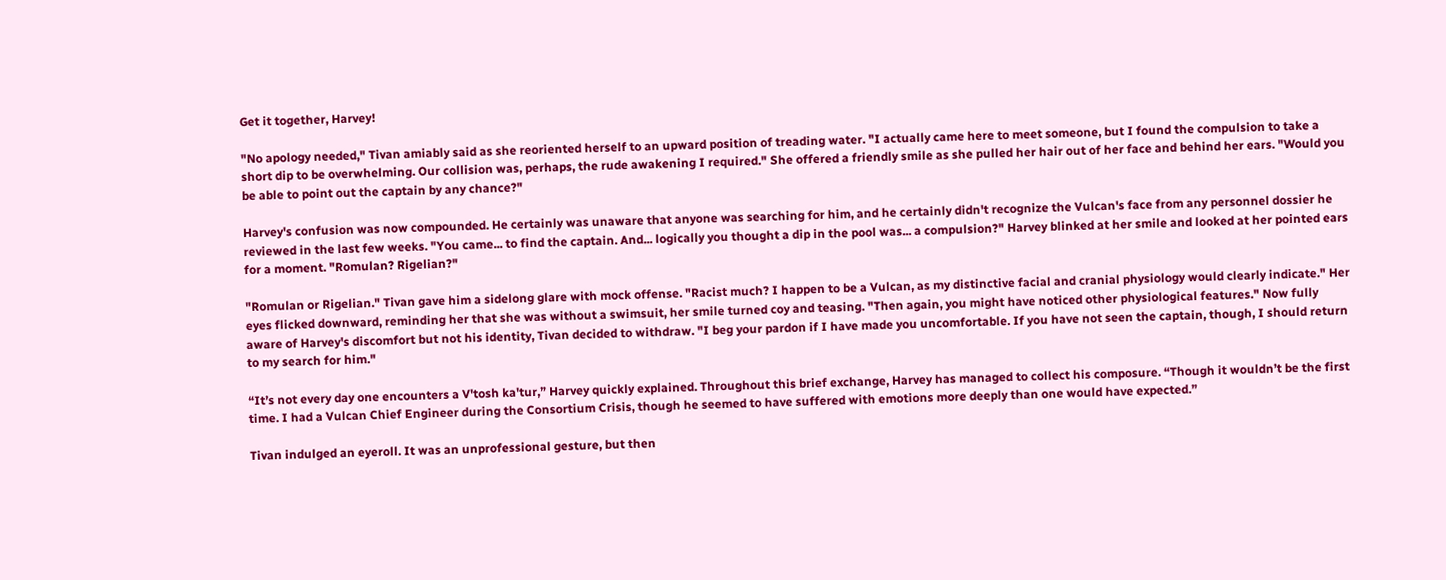Get it together, Harvey!

"No apology needed," Tivan amiably said as she reoriented herself to an upward position of treading water. "I actually came here to meet someone, but I found the compulsion to take a short dip to be overwhelming. Our collision was, perhaps, the rude awakening I required." She offered a friendly smile as she pulled her hair out of her face and behind her ears. "Would you be able to point out the captain by any chance?"

Harvey's confusion was now compounded. He certainly was unaware that anyone was searching for him, and he certainly didn't recognize the Vulcan's face from any personnel dossier he reviewed in the last few weeks. "You came... to find the captain. And... logically you thought a dip in the pool was... a compulsion?" Harvey blinked at her smile and looked at her pointed ears for a moment. "Romulan? Rigelian?"

"Romulan or Rigelian." Tivan gave him a sidelong glare with mock offense. "Racist much? I happen to be a Vulcan, as my distinctive facial and cranial physiology would clearly indicate." Her eyes flicked downward, reminding her that she was without a swimsuit, her smile turned coy and teasing. "Then again, you might have noticed other physiological features." Now fully aware of Harvey's discomfort but not his identity, Tivan decided to withdraw. "I beg your pardon if I have made you uncomfortable. If you have not seen the captain, though, I should return to my search for him."

“It’s not every day one encounters a V'tosh ka'tur,” Harvey quickly explained. Throughout this brief exchange, Harvey has managed to collect his composure. “Though it wouldn’t be the first time. I had a Vulcan Chief Engineer during the Consortium Crisis, though he seemed to have suffered with emotions more deeply than one would have expected.”

Tivan indulged an eyeroll. It was an unprofessional gesture, but then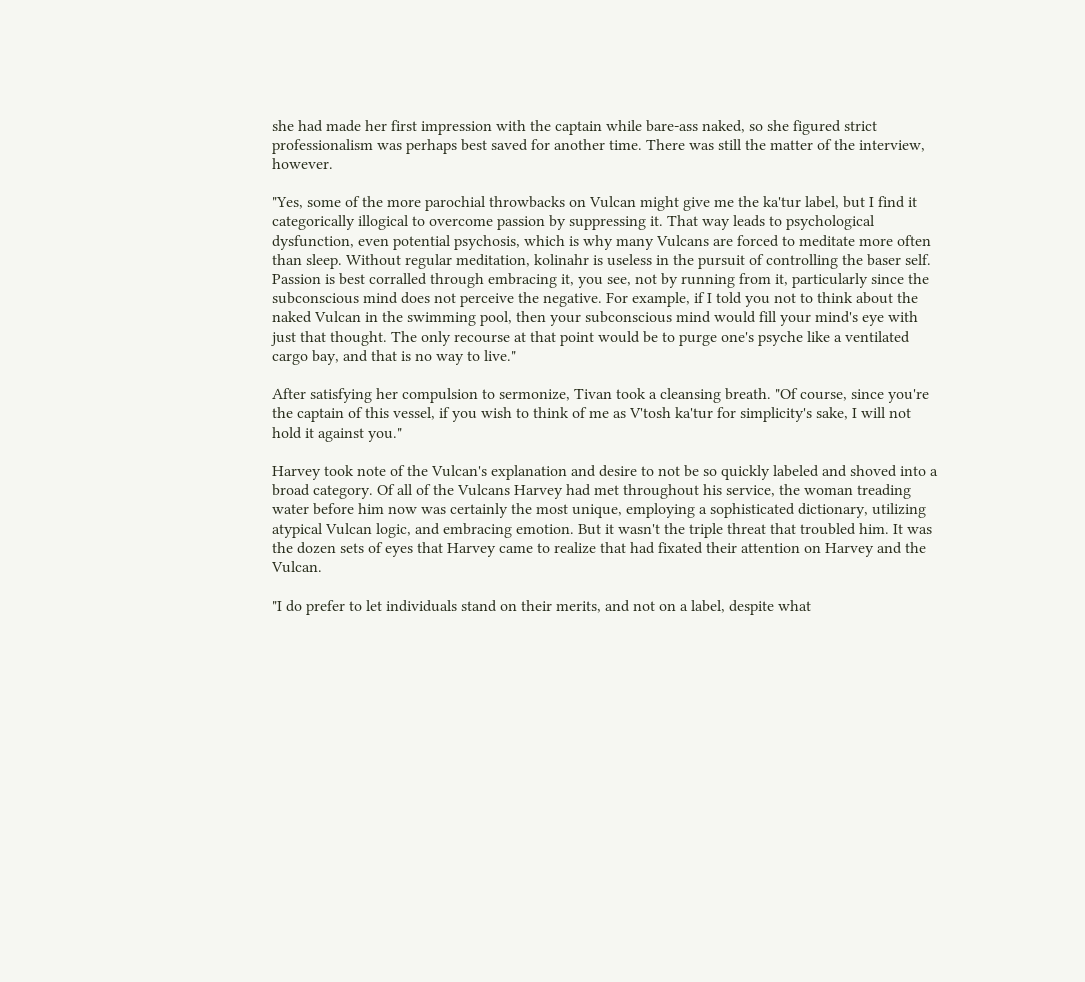she had made her first impression with the captain while bare-ass naked, so she figured strict professionalism was perhaps best saved for another time. There was still the matter of the interview, however.

"Yes, some of the more parochial throwbacks on Vulcan might give me the ka'tur label, but I find it categorically illogical to overcome passion by suppressing it. That way leads to psychological dysfunction, even potential psychosis, which is why many Vulcans are forced to meditate more often than sleep. Without regular meditation, kolinahr is useless in the pursuit of controlling the baser self. Passion is best corralled through embracing it, you see, not by running from it, particularly since the subconscious mind does not perceive the negative. For example, if I told you not to think about the naked Vulcan in the swimming pool, then your subconscious mind would fill your mind's eye with just that thought. The only recourse at that point would be to purge one's psyche like a ventilated cargo bay, and that is no way to live."

After satisfying her compulsion to sermonize, Tivan took a cleansing breath. "Of course, since you're the captain of this vessel, if you wish to think of me as V'tosh ka'tur for simplicity's sake, I will not hold it against you."

Harvey took note of the Vulcan's explanation and desire to not be so quickly labeled and shoved into a broad category. Of all of the Vulcans Harvey had met throughout his service, the woman treading water before him now was certainly the most unique, employing a sophisticated dictionary, utilizing atypical Vulcan logic, and embracing emotion. But it wasn't the triple threat that troubled him. It was the dozen sets of eyes that Harvey came to realize that had fixated their attention on Harvey and the Vulcan.

"I do prefer to let individuals stand on their merits, and not on a label, despite what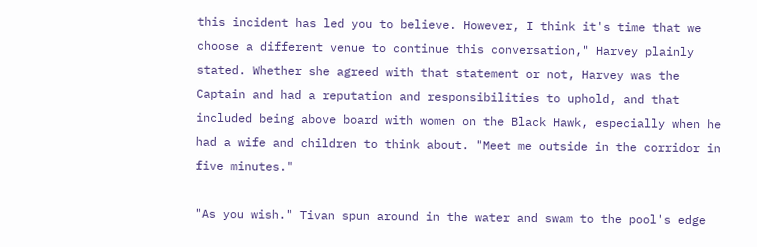this incident has led you to believe. However, I think it's time that we choose a different venue to continue this conversation," Harvey plainly stated. Whether she agreed with that statement or not, Harvey was the Captain and had a reputation and responsibilities to uphold, and that included being above board with women on the Black Hawk, especially when he had a wife and children to think about. "Meet me outside in the corridor in five minutes."

"As you wish." Tivan spun around in the water and swam to the pool's edge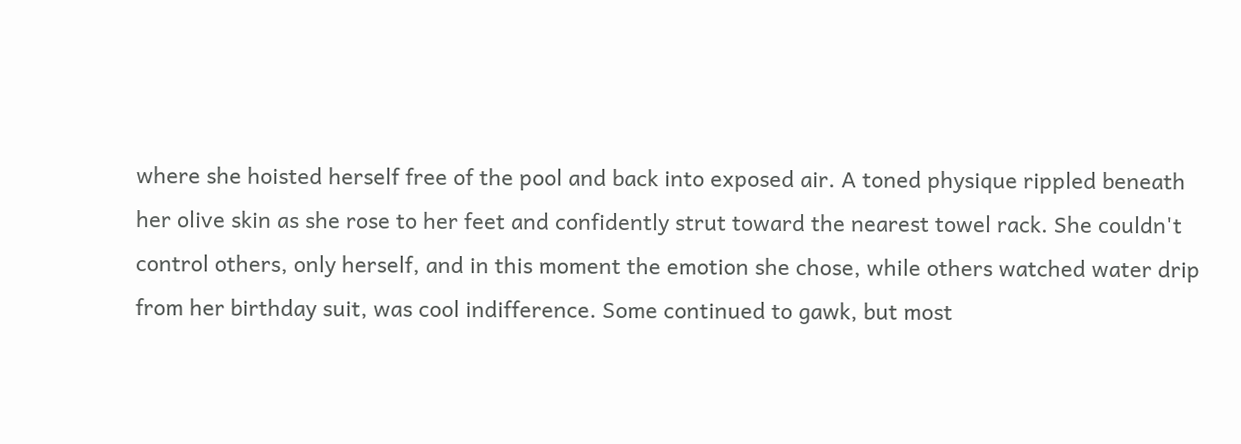where she hoisted herself free of the pool and back into exposed air. A toned physique rippled beneath her olive skin as she rose to her feet and confidently strut toward the nearest towel rack. She couldn't control others, only herself, and in this moment the emotion she chose, while others watched water drip from her birthday suit, was cool indifference. Some continued to gawk, but most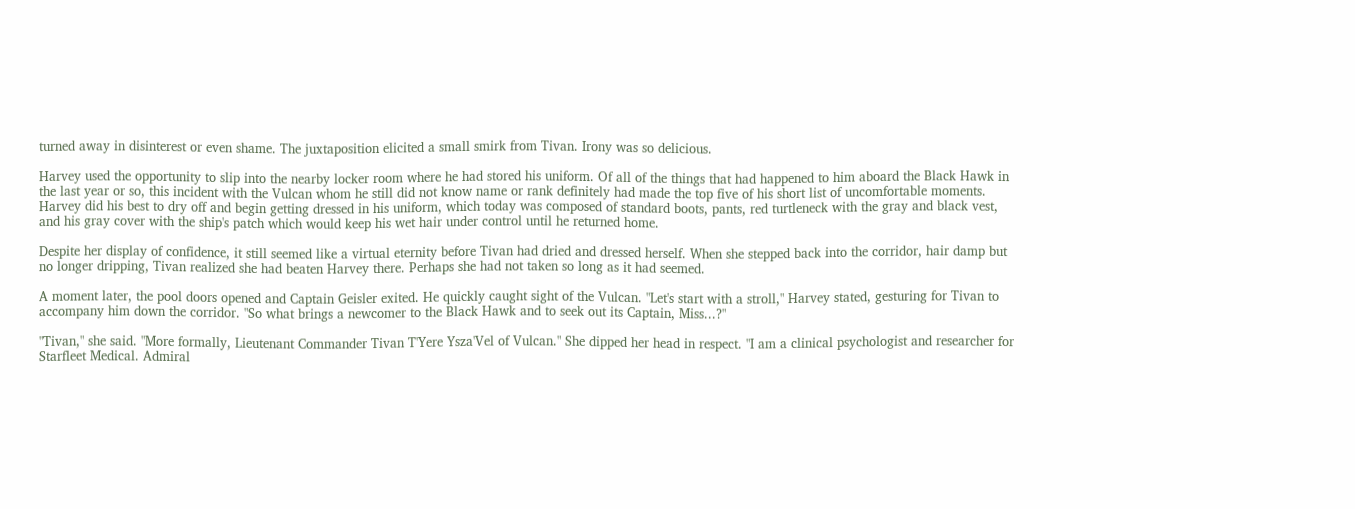turned away in disinterest or even shame. The juxtaposition elicited a small smirk from Tivan. Irony was so delicious.

Harvey used the opportunity to slip into the nearby locker room where he had stored his uniform. Of all of the things that had happened to him aboard the Black Hawk in the last year or so, this incident with the Vulcan whom he still did not know name or rank definitely had made the top five of his short list of uncomfortable moments. Harvey did his best to dry off and begin getting dressed in his uniform, which today was composed of standard boots, pants, red turtleneck with the gray and black vest, and his gray cover with the ship's patch which would keep his wet hair under control until he returned home.

Despite her display of confidence, it still seemed like a virtual eternity before Tivan had dried and dressed herself. When she stepped back into the corridor, hair damp but no longer dripping, Tivan realized she had beaten Harvey there. Perhaps she had not taken so long as it had seemed.

A moment later, the pool doors opened and Captain Geisler exited. He quickly caught sight of the Vulcan. "Let's start with a stroll," Harvey stated, gesturing for Tivan to accompany him down the corridor. "So what brings a newcomer to the Black Hawk and to seek out its Captain, Miss...?"

"Tivan," she said. "More formally, Lieutenant Commander Tivan T'Yere Ysza'Vel of Vulcan." She dipped her head in respect. "I am a clinical psychologist and researcher for Starfleet Medical. Admiral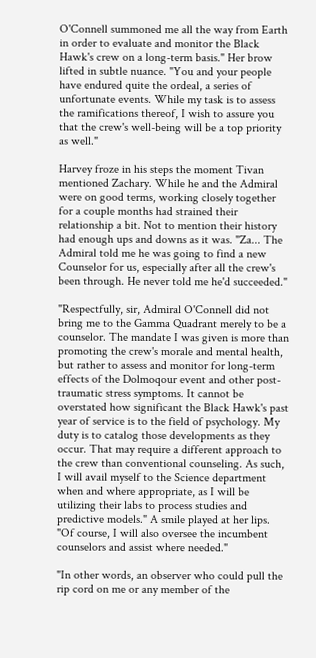O'Connell summoned me all the way from Earth in order to evaluate and monitor the Black Hawk's crew on a long-term basis." Her brow lifted in subtle nuance. "You and your people have endured quite the ordeal, a series of unfortunate events. While my task is to assess the ramifications thereof, I wish to assure you that the crew's well-being will be a top priority as well."

Harvey froze in his steps the moment Tivan mentioned Zachary. While he and the Admiral were on good terms, working closely together for a couple months had strained their relationship a bit. Not to mention their history had enough ups and downs as it was. "Za... The Admiral told me he was going to find a new Counselor for us, especially after all the crew's been through. He never told me he'd succeeded."

"Respectfully, sir, Admiral O'Connell did not bring me to the Gamma Quadrant merely to be a counselor. The mandate I was given is more than promoting the crew's morale and mental health, but rather to assess and monitor for long-term effects of the Dolmoqour event and other post-traumatic stress symptoms. It cannot be overstated how significant the Black Hawk's past year of service is to the field of psychology. My duty is to catalog those developments as they occur. That may require a different approach to the crew than conventional counseling. As such, I will avail myself to the Science department when and where appropriate, as I will be utilizing their labs to process studies and predictive models." A smile played at her lips. "Of course, I will also oversee the incumbent counselors and assist where needed."

"In other words, an observer who could pull the rip cord on me or any member of the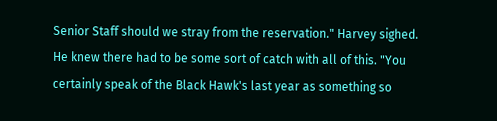Senior Staff should we stray from the reservation." Harvey sighed. He knew there had to be some sort of catch with all of this. "You certainly speak of the Black Hawk's last year as something so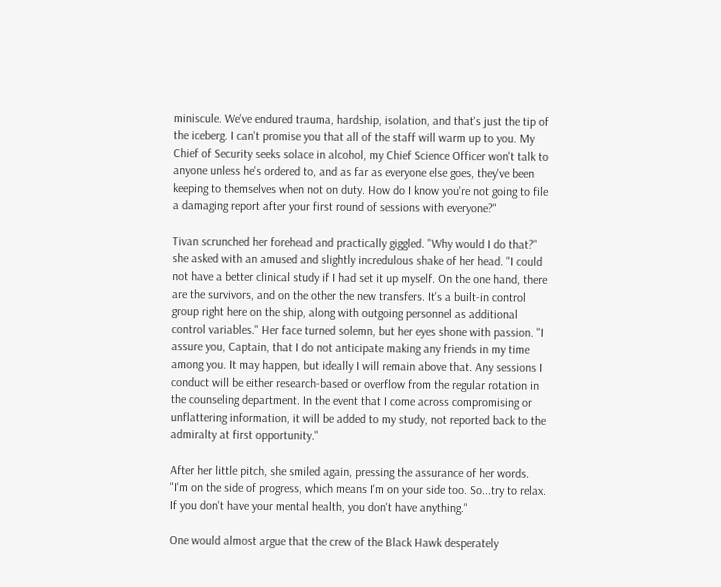miniscule. We've endured trauma, hardship, isolation, and that's just the tip of the iceberg. I can't promise you that all of the staff will warm up to you. My Chief of Security seeks solace in alcohol, my Chief Science Officer won't talk to anyone unless he's ordered to, and as far as everyone else goes, they've been keeping to themselves when not on duty. How do I know you're not going to file a damaging report after your first round of sessions with everyone?"

Tivan scrunched her forehead and practically giggled. "Why would I do that?" she asked with an amused and slightly incredulous shake of her head. "I could not have a better clinical study if I had set it up myself. On the one hand, there are the survivors, and on the other the new transfers. It's a built-in control group right here on the ship, along with outgoing personnel as additional control variables." Her face turned solemn, but her eyes shone with passion. "I assure you, Captain, that I do not anticipate making any friends in my time among you. It may happen, but ideally I will remain above that. Any sessions I conduct will be either research-based or overflow from the regular rotation in the counseling department. In the event that I come across compromising or unflattering information, it will be added to my study, not reported back to the admiralty at first opportunity."

After her little pitch, she smiled again, pressing the assurance of her words. "I'm on the side of progress, which means I'm on your side too. So...try to relax. If you don't have your mental health, you don't have anything."

One would almost argue that the crew of the Black Hawk desperately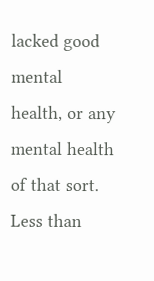lacked good mental health, or any mental health of that sort. Less than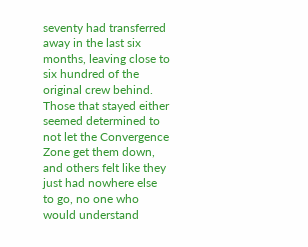seventy had transferred away in the last six months, leaving close to six hundred of the original crew behind. Those that stayed either seemed determined to not let the Convergence Zone get them down, and others felt like they just had nowhere else to go, no one who would understand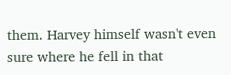them. Harvey himself wasn't even sure where he fell in that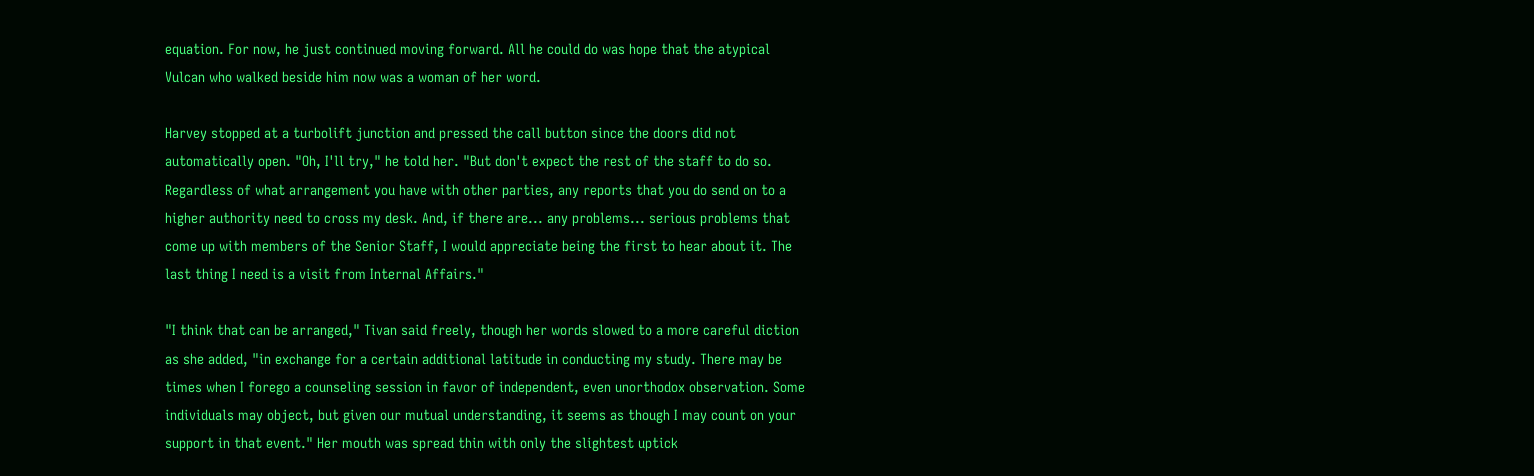equation. For now, he just continued moving forward. All he could do was hope that the atypical Vulcan who walked beside him now was a woman of her word.

Harvey stopped at a turbolift junction and pressed the call button since the doors did not automatically open. "Oh, I'll try," he told her. "But don't expect the rest of the staff to do so. Regardless of what arrangement you have with other parties, any reports that you do send on to a higher authority need to cross my desk. And, if there are... any problems... serious problems that come up with members of the Senior Staff, I would appreciate being the first to hear about it. The last thing I need is a visit from Internal Affairs."

"I think that can be arranged," Tivan said freely, though her words slowed to a more careful diction as she added, "in exchange for a certain additional latitude in conducting my study. There may be times when I forego a counseling session in favor of independent, even unorthodox observation. Some individuals may object, but given our mutual understanding, it seems as though I may count on your support in that event." Her mouth was spread thin with only the slightest uptick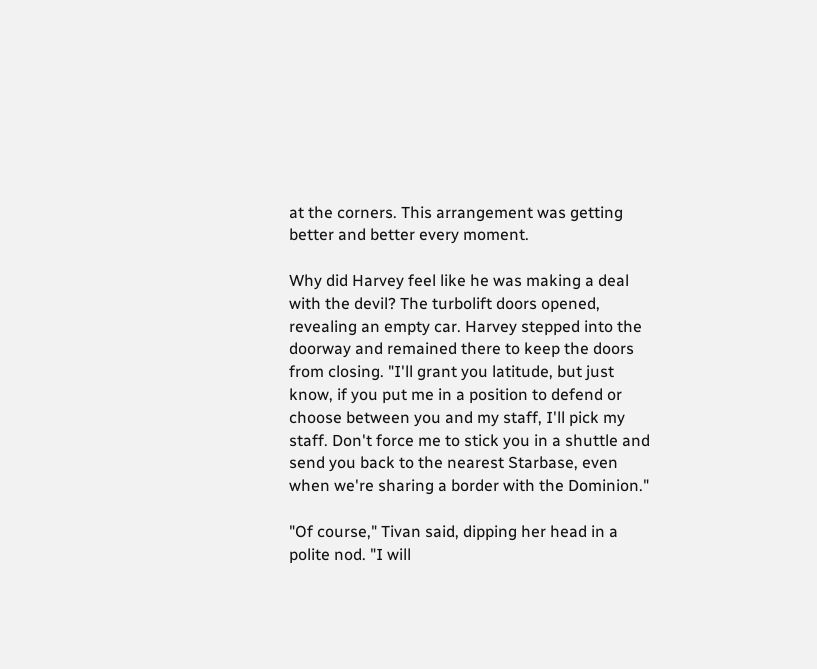at the corners. This arrangement was getting better and better every moment.

Why did Harvey feel like he was making a deal with the devil? The turbolift doors opened, revealing an empty car. Harvey stepped into the doorway and remained there to keep the doors from closing. "I'll grant you latitude, but just know, if you put me in a position to defend or choose between you and my staff, I'll pick my staff. Don't force me to stick you in a shuttle and send you back to the nearest Starbase, even when we're sharing a border with the Dominion."

"Of course," Tivan said, dipping her head in a polite nod. "I will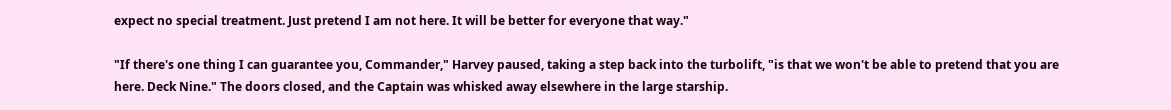expect no special treatment. Just pretend I am not here. It will be better for everyone that way."

"If there's one thing I can guarantee you, Commander," Harvey paused, taking a step back into the turbolift, "is that we won't be able to pretend that you are here. Deck Nine." The doors closed, and the Captain was whisked away elsewhere in the large starship.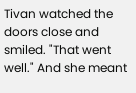Tivan watched the doors close and smiled. "That went well." And she meant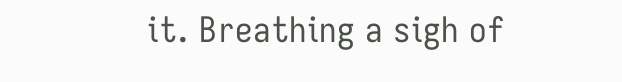it. Breathing a sigh of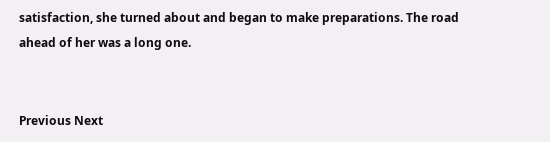satisfaction, she turned about and began to make preparations. The road ahead of her was a long one.


Previous Next